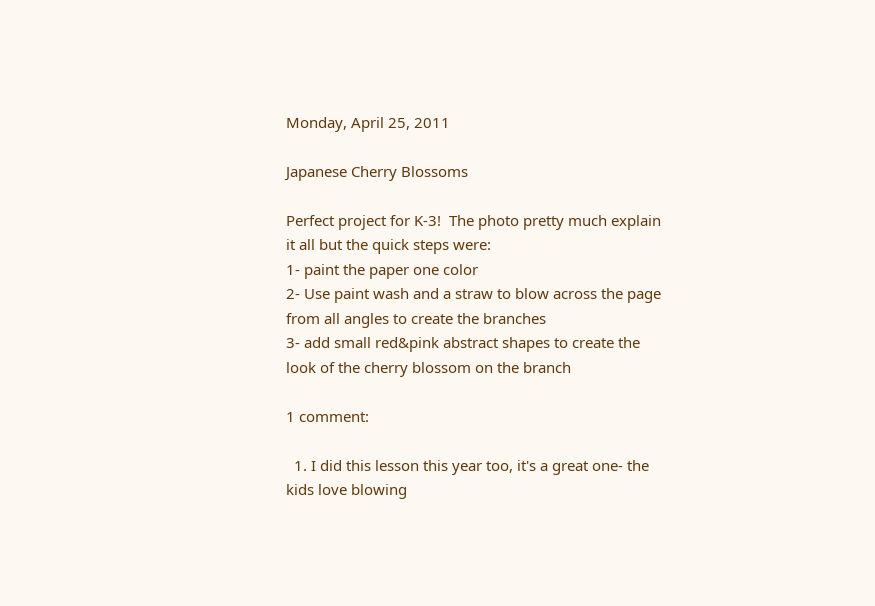Monday, April 25, 2011

Japanese Cherry Blossoms

Perfect project for K-3!  The photo pretty much explain it all but the quick steps were:
1- paint the paper one color
2- Use paint wash and a straw to blow across the page from all angles to create the branches
3- add small red&pink abstract shapes to create the look of the cherry blossom on the branch

1 comment:

  1. I did this lesson this year too, it's a great one- the kids love blowing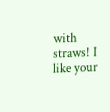with straws! I like your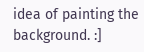idea of painting the background. :]